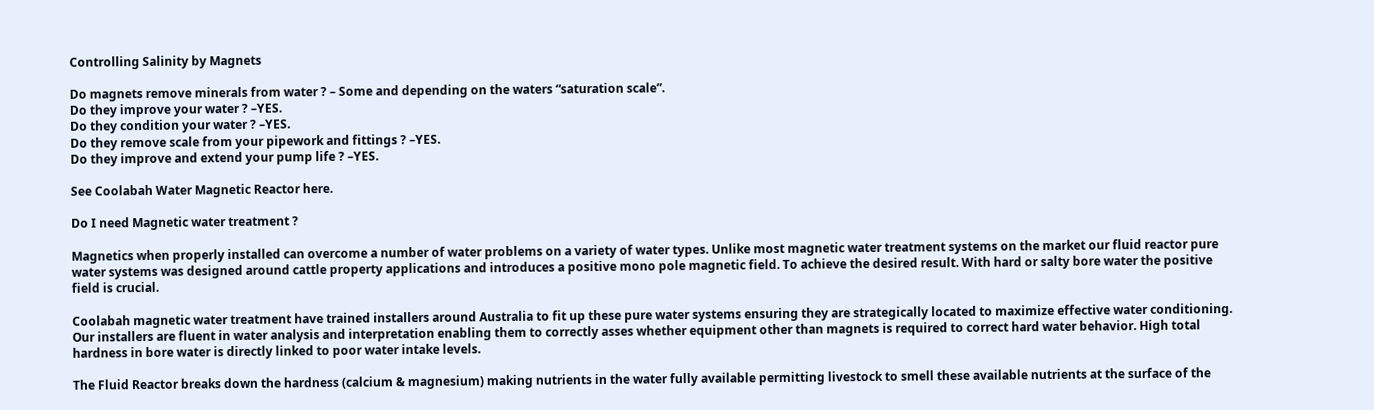Controlling Salinity by Magnets

Do magnets remove minerals from water ? – Some and depending on the waters “saturation scale”.
Do they improve your water ? –YES.
Do they condition your water ? –YES.
Do they remove scale from your pipework and fittings ? –YES.
Do they improve and extend your pump life ? –YES.

See Coolabah Water Magnetic Reactor here.

Do I need Magnetic water treatment ?

Magnetics when properly installed can overcome a number of water problems on a variety of water types. Unlike most magnetic water treatment systems on the market our fluid reactor pure water systems was designed around cattle property applications and introduces a positive mono pole magnetic field. To achieve the desired result. With hard or salty bore water the positive field is crucial.

Coolabah magnetic water treatment have trained installers around Australia to fit up these pure water systems ensuring they are strategically located to maximize effective water conditioning. Our installers are fluent in water analysis and interpretation enabling them to correctly asses whether equipment other than magnets is required to correct hard water behavior. High total hardness in bore water is directly linked to poor water intake levels.

The Fluid Reactor breaks down the hardness (calcium & magnesium) making nutrients in the water fully available permitting livestock to smell these available nutrients at the surface of the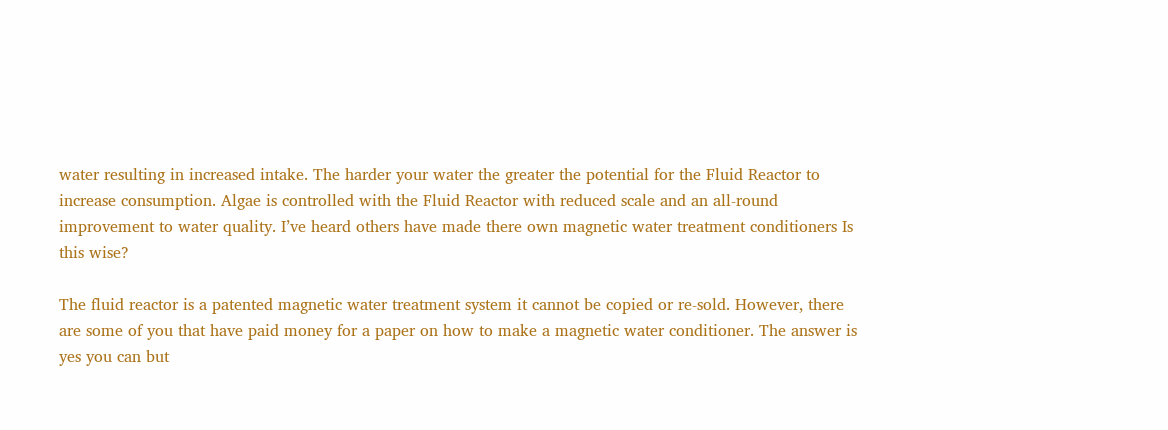water resulting in increased intake. The harder your water the greater the potential for the Fluid Reactor to increase consumption. Algae is controlled with the Fluid Reactor with reduced scale and an all-round improvement to water quality. I’ve heard others have made there own magnetic water treatment conditioners Is this wise?

The fluid reactor is a patented magnetic water treatment system it cannot be copied or re-sold. However, there are some of you that have paid money for a paper on how to make a magnetic water conditioner. The answer is yes you can but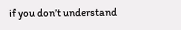if you don’t understand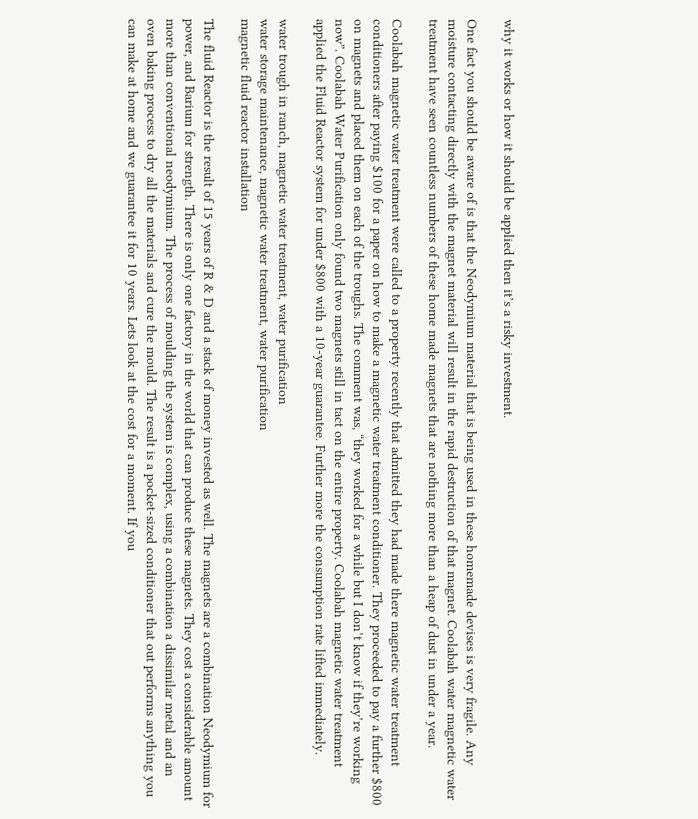why it works or how it should be applied then it’s a risky investment.

One fact you should be aware of is that the Neodymium material that is being used in these homemade devises is very fragile. Any moisture contacting directly with the magnet material will result in the rapid destruction of that magnet. Coolabah water magnetic water treatment have seen countless numbers of these home made magnets that are nothing more than a heap of dust in under a year.

Coolabah magnetic water treatment were called to a property recently that admitted they had made there magnetic water treatment conditioners after paying $100 for a paper on how to make a magnetic water treatment conditioner. They proceeded to pay a further $800 on magnets and placed them on each of the troughs. The comment was, “they worked for a while but I don’t know if they’re working now”. Coolabah Water Purification only found two magnets still in tact on the entire property. Coolabah magnetic water treatment applied the Fluid Reactor system for under $800 with a 10-year guarantee. Further more the consumption rate lifted immediately.

water trough in ranch, magnetic water treatment, water purification
water storage maintenance, magnetic water treatment, water purification
magnetic fluid reactor installation

The fluid Reactor is the result of 15 years of R & D and a stack of money invested as well. The magnets are a combination Neodymium for power, and Barium for strength. There is only one factory in the world that can produce these magnets. They cost a considerable amount more than conventional neodymium. The process of moulding the system is complex, using a combination a dissimilar metal and an oven baking process to dry all the materials and cure the mould. The result is a pocket-sized conditioner that out performs anything you can make at home and we guarantee it for 10 years. Lets look at the cost for a moment. If you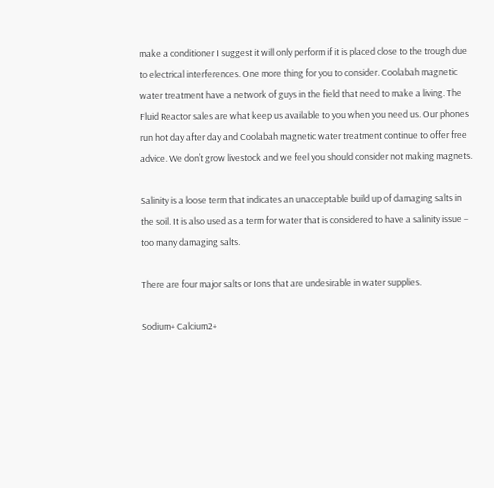make a conditioner I suggest it will only perform if it is placed close to the trough due to electrical interferences. One more thing for you to consider. Coolabah magnetic water treatment have a network of guys in the field that need to make a living. The Fluid Reactor sales are what keep us available to you when you need us. Our phones run hot day after day and Coolabah magnetic water treatment continue to offer free advice. We don’t grow livestock and we feel you should consider not making magnets.

Salinity is a loose term that indicates an unacceptable build up of damaging salts in the soil. It is also used as a term for water that is considered to have a salinity issue – too many damaging salts.

There are four major salts or Ions that are undesirable in water supplies.

Sodium+ Calcium2+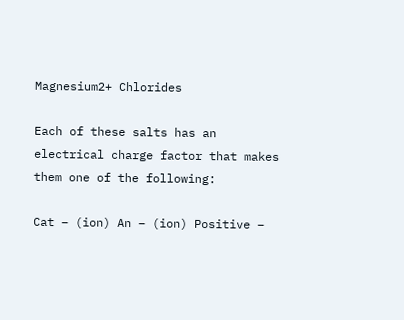Magnesium2+ Chlorides

Each of these salts has an electrical charge factor that makes them one of the following:

Cat – (ion) An – (ion) Positive –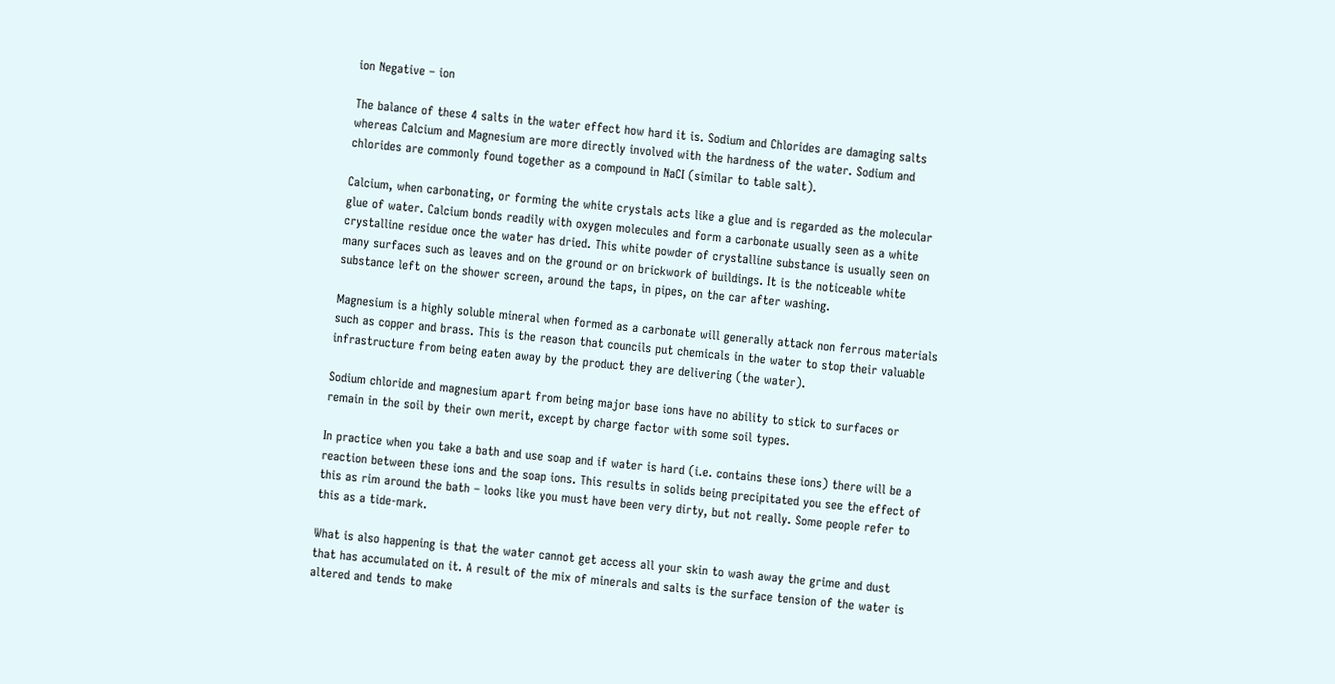ion Negative – ion

The balance of these 4 salts in the water effect how hard it is. Sodium and Chlorides are damaging salts whereas Calcium and Magnesium are more directly involved with the hardness of the water. Sodium and chlorides are commonly found together as a compound in NaCI (similar to table salt).

Calcium, when carbonating, or forming the white crystals acts like a glue and is regarded as the molecular glue of water. Calcium bonds readily with oxygen molecules and form a carbonate usually seen as a white crystalline residue once the water has dried. This white powder of crystalline substance is usually seen on many surfaces such as leaves and on the ground or on brickwork of buildings. It is the noticeable white substance left on the shower screen, around the taps, in pipes, on the car after washing.

Magnesium is a highly soluble mineral when formed as a carbonate will generally attack non ferrous materials such as copper and brass. This is the reason that councils put chemicals in the water to stop their valuable infrastructure from being eaten away by the product they are delivering (the water).

Sodium chloride and magnesium apart from being major base ions have no ability to stick to surfaces or remain in the soil by their own merit, except by charge factor with some soil types.

In practice when you take a bath and use soap and if water is hard (i.e. contains these ions) there will be a reaction between these ions and the soap ions. This results in solids being precipitated you see the effect of this as rim around the bath – looks like you must have been very dirty, but not really. Some people refer to this as a tide-mark.

What is also happening is that the water cannot get access all your skin to wash away the grime and dust that has accumulated on it. A result of the mix of minerals and salts is the surface tension of the water is altered and tends to make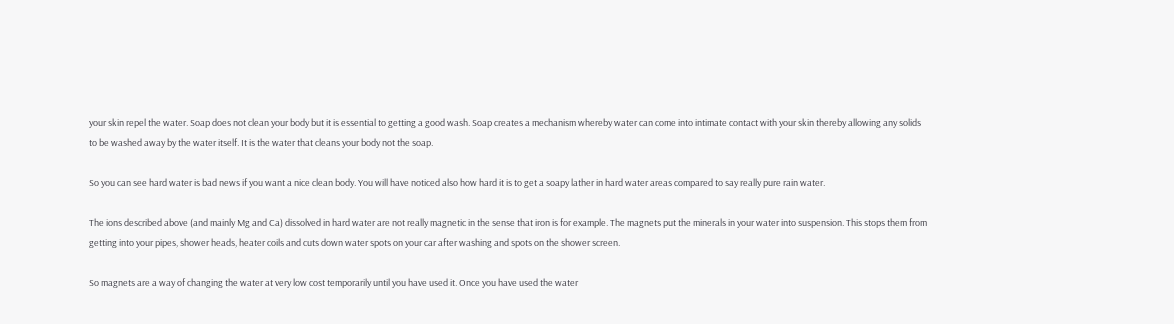your skin repel the water. Soap does not clean your body but it is essential to getting a good wash. Soap creates a mechanism whereby water can come into intimate contact with your skin thereby allowing any solids to be washed away by the water itself. It is the water that cleans your body not the soap.

So you can see hard water is bad news if you want a nice clean body. You will have noticed also how hard it is to get a soapy lather in hard water areas compared to say really pure rain water.

The ions described above (and mainly Mg and Ca) dissolved in hard water are not really magnetic in the sense that iron is for example. The magnets put the minerals in your water into suspension. This stops them from getting into your pipes, shower heads, heater coils and cuts down water spots on your car after washing and spots on the shower screen.

So magnets are a way of changing the water at very low cost temporarily until you have used it. Once you have used the water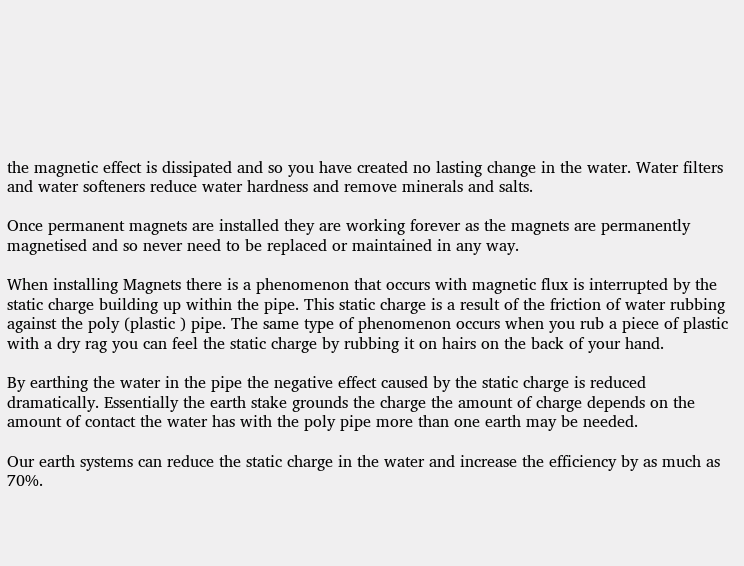the magnetic effect is dissipated and so you have created no lasting change in the water. Water filters and water softeners reduce water hardness and remove minerals and salts.

Once permanent magnets are installed they are working forever as the magnets are permanently magnetised and so never need to be replaced or maintained in any way.

When installing Magnets there is a phenomenon that occurs with magnetic flux is interrupted by the static charge building up within the pipe. This static charge is a result of the friction of water rubbing against the poly (plastic ) pipe. The same type of phenomenon occurs when you rub a piece of plastic with a dry rag you can feel the static charge by rubbing it on hairs on the back of your hand.

By earthing the water in the pipe the negative effect caused by the static charge is reduced dramatically. Essentially the earth stake grounds the charge the amount of charge depends on the amount of contact the water has with the poly pipe more than one earth may be needed.

Our earth systems can reduce the static charge in the water and increase the efficiency by as much as 70%.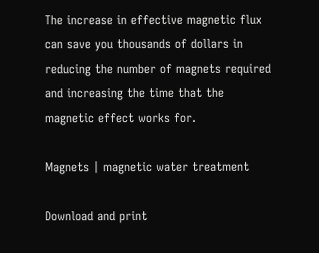The increase in effective magnetic flux can save you thousands of dollars in reducing the number of magnets required and increasing the time that the magnetic effect works for.

Magnets | magnetic water treatment

Download and print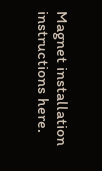Magnet installation instructions here.